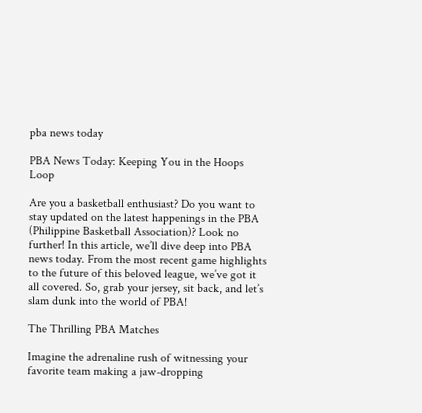pba news today

PBA News Today: Keeping You in the Hoops Loop

Are you a basketball enthusiast? Do you want to stay updated on the latest happenings in the PBA (Philippine Basketball Association)? Look no further! In this article, we’ll dive deep into PBA news today. From the most recent game highlights to the future of this beloved league, we’ve got it all covered. So, grab your jersey, sit back, and let’s slam dunk into the world of PBA!

The Thrilling PBA Matches

Imagine the adrenaline rush of witnessing your favorite team making a jaw-dropping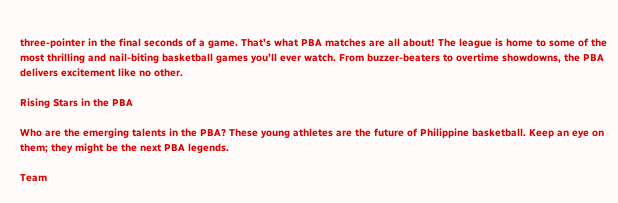three-pointer in the final seconds of a game. That’s what PBA matches are all about! The league is home to some of the most thrilling and nail-biting basketball games you’ll ever watch. From buzzer-beaters to overtime showdowns, the PBA delivers excitement like no other.

Rising Stars in the PBA

Who are the emerging talents in the PBA? These young athletes are the future of Philippine basketball. Keep an eye on them; they might be the next PBA legends.

Team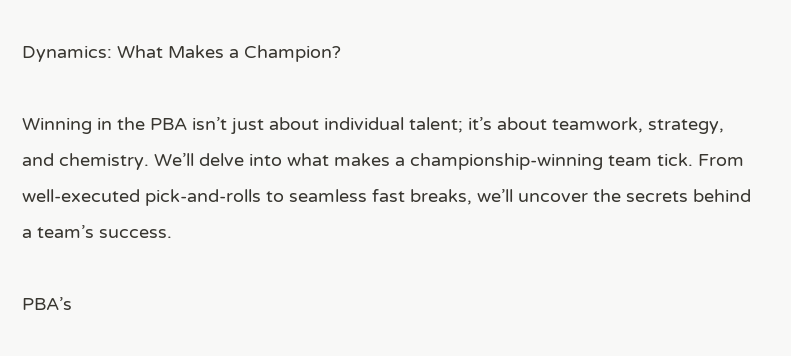Dynamics: What Makes a Champion?

Winning in the PBA isn’t just about individual talent; it’s about teamwork, strategy, and chemistry. We’ll delve into what makes a championship-winning team tick. From well-executed pick-and-rolls to seamless fast breaks, we’ll uncover the secrets behind a team’s success.

PBA’s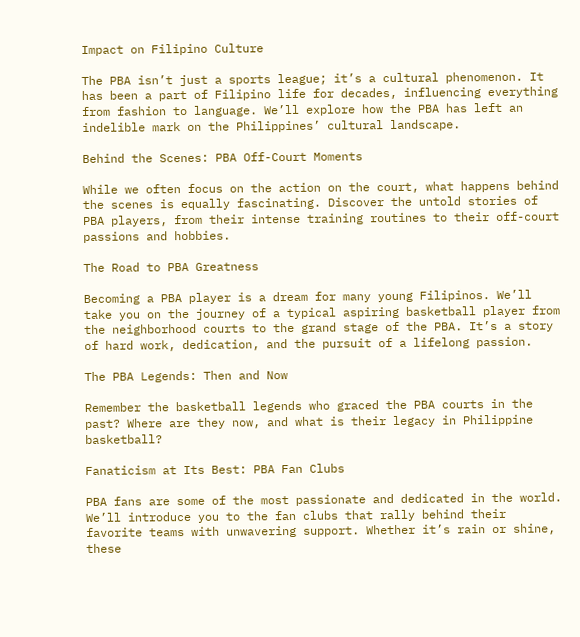Impact on Filipino Culture

The PBA isn’t just a sports league; it’s a cultural phenomenon. It has been a part of Filipino life for decades, influencing everything from fashion to language. We’ll explore how the PBA has left an indelible mark on the Philippines’ cultural landscape.

Behind the Scenes: PBA Off-Court Moments

While we often focus on the action on the court, what happens behind the scenes is equally fascinating. Discover the untold stories of PBA players, from their intense training routines to their off-court passions and hobbies.

The Road to PBA Greatness

Becoming a PBA player is a dream for many young Filipinos. We’ll take you on the journey of a typical aspiring basketball player from the neighborhood courts to the grand stage of the PBA. It’s a story of hard work, dedication, and the pursuit of a lifelong passion.

The PBA Legends: Then and Now

Remember the basketball legends who graced the PBA courts in the past? Where are they now, and what is their legacy in Philippine basketball?

Fanaticism at Its Best: PBA Fan Clubs

PBA fans are some of the most passionate and dedicated in the world. We’ll introduce you to the fan clubs that rally behind their favorite teams with unwavering support. Whether it’s rain or shine, these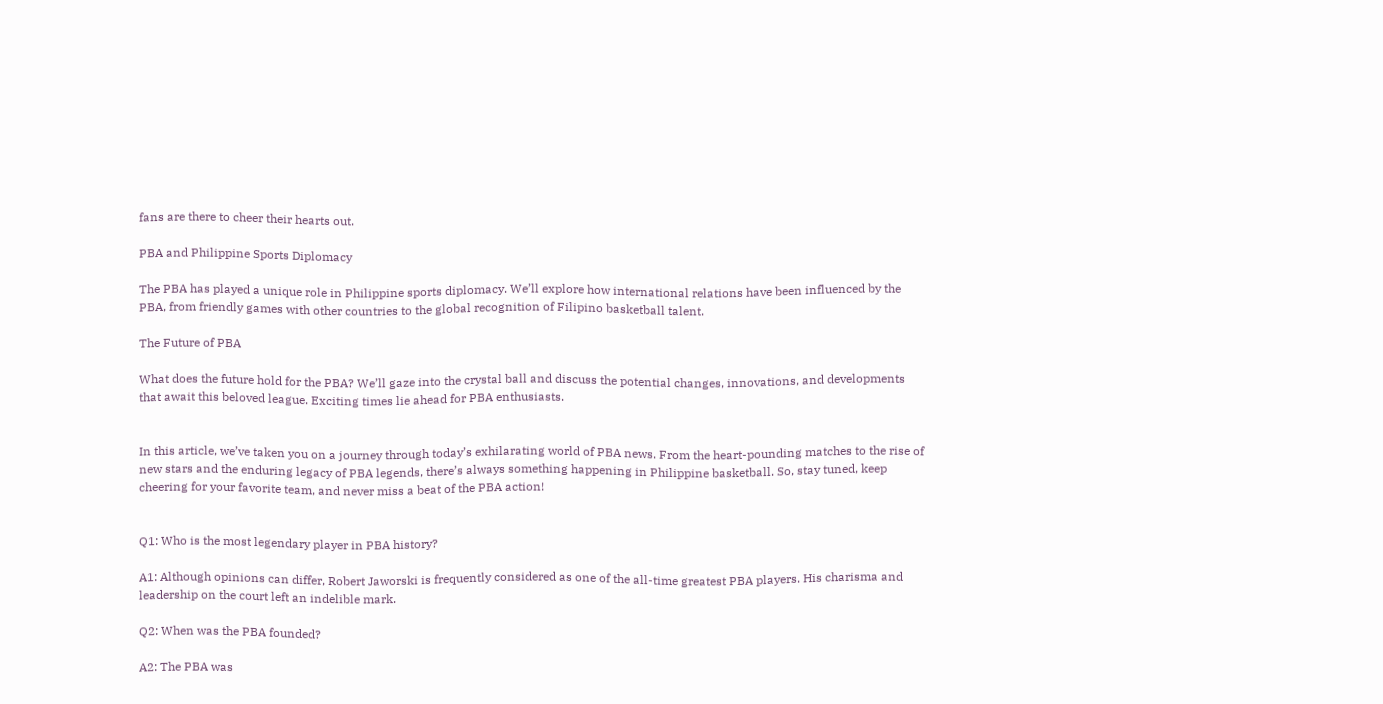fans are there to cheer their hearts out.

PBA and Philippine Sports Diplomacy

The PBA has played a unique role in Philippine sports diplomacy. We’ll explore how international relations have been influenced by the PBA, from friendly games with other countries to the global recognition of Filipino basketball talent.

The Future of PBA

What does the future hold for the PBA? We’ll gaze into the crystal ball and discuss the potential changes, innovations, and developments that await this beloved league. Exciting times lie ahead for PBA enthusiasts.


In this article, we’ve taken you on a journey through today’s exhilarating world of PBA news. From the heart-pounding matches to the rise of new stars and the enduring legacy of PBA legends, there’s always something happening in Philippine basketball. So, stay tuned, keep cheering for your favorite team, and never miss a beat of the PBA action!


Q1: Who is the most legendary player in PBA history?

A1: Although opinions can differ, Robert Jaworski is frequently considered as one of the all-time greatest PBA players. His charisma and leadership on the court left an indelible mark.

Q2: When was the PBA founded?

A2: The PBA was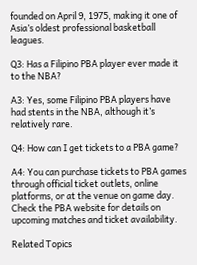founded on April 9, 1975, making it one of Asia’s oldest professional basketball leagues.

Q3: Has a Filipino PBA player ever made it to the NBA?

A3: Yes, some Filipino PBA players have had stents in the NBA, although it’s relatively rare.

Q4: How can I get tickets to a PBA game?

A4: You can purchase tickets to PBA games through official ticket outlets, online platforms, or at the venue on game day. Check the PBA website for details on upcoming matches and ticket availability.

Related Topics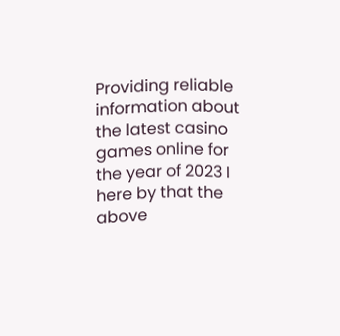Providing reliable information about the latest casino games online for the year of 2023 I here by that the above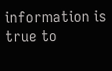information is true to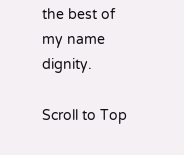the best of my name dignity.

Scroll to Top